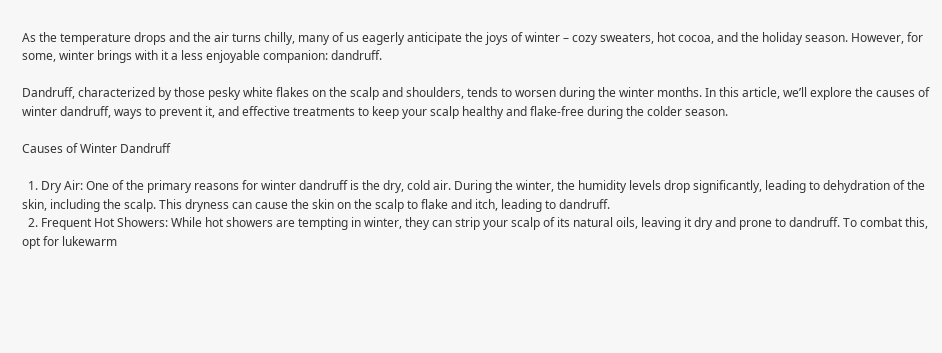As the temperature drops and the air turns chilly, many of us eagerly anticipate the joys of winter – cozy sweaters, hot cocoa, and the holiday season. However, for some, winter brings with it a less enjoyable companion: dandruff.

Dandruff, characterized by those pesky white flakes on the scalp and shoulders, tends to worsen during the winter months. In this article, we’ll explore the causes of winter dandruff, ways to prevent it, and effective treatments to keep your scalp healthy and flake-free during the colder season.

Causes of Winter Dandruff

  1. Dry Air: One of the primary reasons for winter dandruff is the dry, cold air. During the winter, the humidity levels drop significantly, leading to dehydration of the skin, including the scalp. This dryness can cause the skin on the scalp to flake and itch, leading to dandruff.
  2. Frequent Hot Showers: While hot showers are tempting in winter, they can strip your scalp of its natural oils, leaving it dry and prone to dandruff. To combat this, opt for lukewarm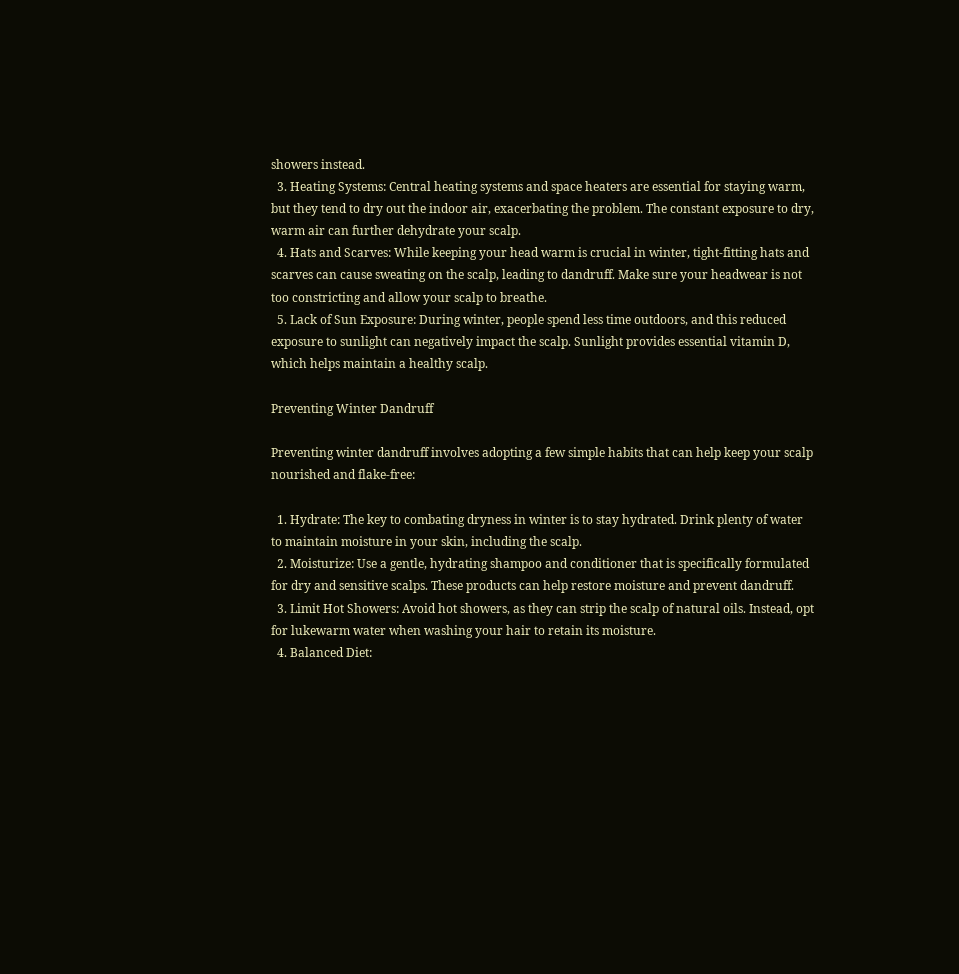showers instead.
  3. Heating Systems: Central heating systems and space heaters are essential for staying warm, but they tend to dry out the indoor air, exacerbating the problem. The constant exposure to dry, warm air can further dehydrate your scalp.
  4. Hats and Scarves: While keeping your head warm is crucial in winter, tight-fitting hats and scarves can cause sweating on the scalp, leading to dandruff. Make sure your headwear is not too constricting and allow your scalp to breathe.
  5. Lack of Sun Exposure: During winter, people spend less time outdoors, and this reduced exposure to sunlight can negatively impact the scalp. Sunlight provides essential vitamin D, which helps maintain a healthy scalp.

Preventing Winter Dandruff

Preventing winter dandruff involves adopting a few simple habits that can help keep your scalp nourished and flake-free:

  1. Hydrate: The key to combating dryness in winter is to stay hydrated. Drink plenty of water to maintain moisture in your skin, including the scalp.
  2. Moisturize: Use a gentle, hydrating shampoo and conditioner that is specifically formulated for dry and sensitive scalps. These products can help restore moisture and prevent dandruff.
  3. Limit Hot Showers: Avoid hot showers, as they can strip the scalp of natural oils. Instead, opt for lukewarm water when washing your hair to retain its moisture.
  4. Balanced Diet: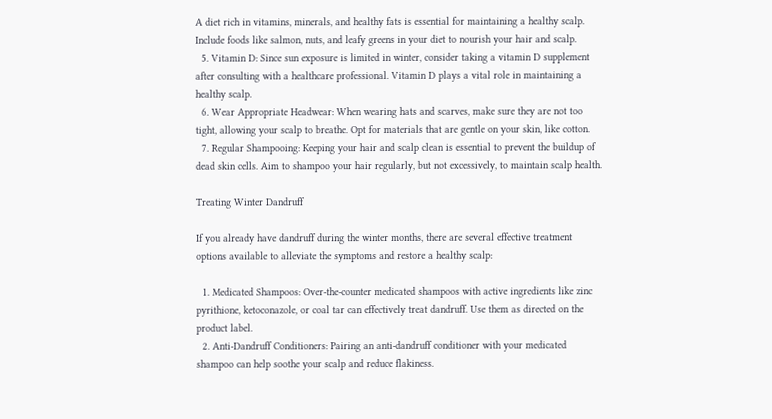A diet rich in vitamins, minerals, and healthy fats is essential for maintaining a healthy scalp. Include foods like salmon, nuts, and leafy greens in your diet to nourish your hair and scalp.
  5. Vitamin D: Since sun exposure is limited in winter, consider taking a vitamin D supplement after consulting with a healthcare professional. Vitamin D plays a vital role in maintaining a healthy scalp.
  6. Wear Appropriate Headwear: When wearing hats and scarves, make sure they are not too tight, allowing your scalp to breathe. Opt for materials that are gentle on your skin, like cotton.
  7. Regular Shampooing: Keeping your hair and scalp clean is essential to prevent the buildup of dead skin cells. Aim to shampoo your hair regularly, but not excessively, to maintain scalp health.

Treating Winter Dandruff

If you already have dandruff during the winter months, there are several effective treatment options available to alleviate the symptoms and restore a healthy scalp:

  1. Medicated Shampoos: Over-the-counter medicated shampoos with active ingredients like zinc pyrithione, ketoconazole, or coal tar can effectively treat dandruff. Use them as directed on the product label.
  2. Anti-Dandruff Conditioners: Pairing an anti-dandruff conditioner with your medicated shampoo can help soothe your scalp and reduce flakiness.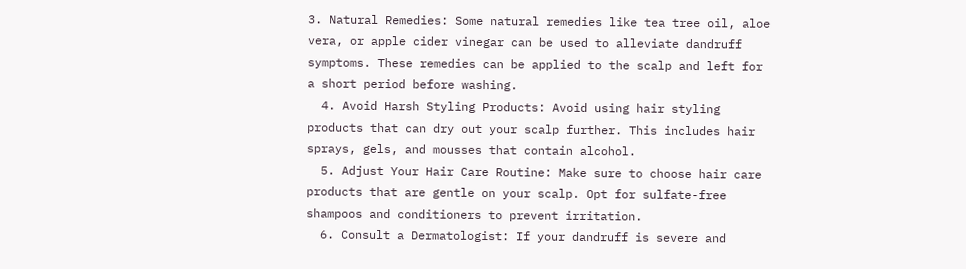3. Natural Remedies: Some natural remedies like tea tree oil, aloe vera, or apple cider vinegar can be used to alleviate dandruff symptoms. These remedies can be applied to the scalp and left for a short period before washing.
  4. Avoid Harsh Styling Products: Avoid using hair styling products that can dry out your scalp further. This includes hair sprays, gels, and mousses that contain alcohol.
  5. Adjust Your Hair Care Routine: Make sure to choose hair care products that are gentle on your scalp. Opt for sulfate-free shampoos and conditioners to prevent irritation.
  6. Consult a Dermatologist: If your dandruff is severe and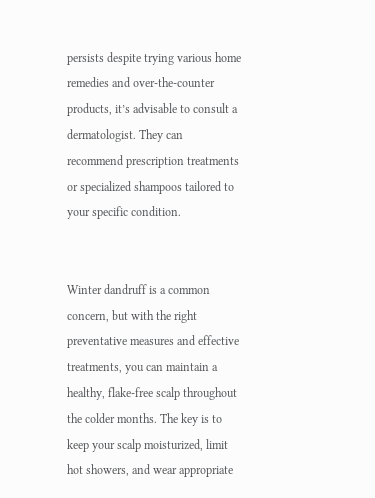persists despite trying various home remedies and over-the-counter products, it’s advisable to consult a dermatologist. They can recommend prescription treatments or specialized shampoos tailored to your specific condition.


Winter dandruff is a common concern, but with the right preventative measures and effective treatments, you can maintain a healthy, flake-free scalp throughout the colder months. The key is to keep your scalp moisturized, limit hot showers, and wear appropriate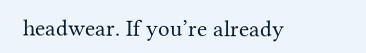headwear. If you’re already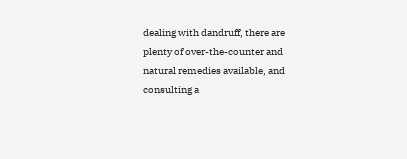dealing with dandruff, there are plenty of over-the-counter and natural remedies available, and consulting a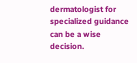dermatologist for specialized guidance can be a wise decision.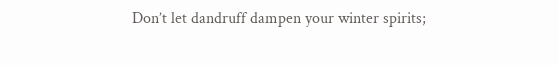Don’t let dandruff dampen your winter spirits;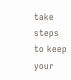take steps to keep your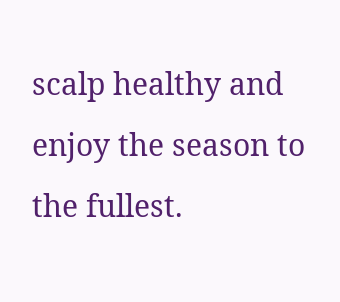scalp healthy and enjoy the season to the fullest.